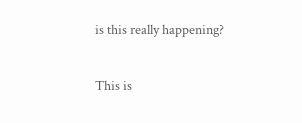is this really happening?

This is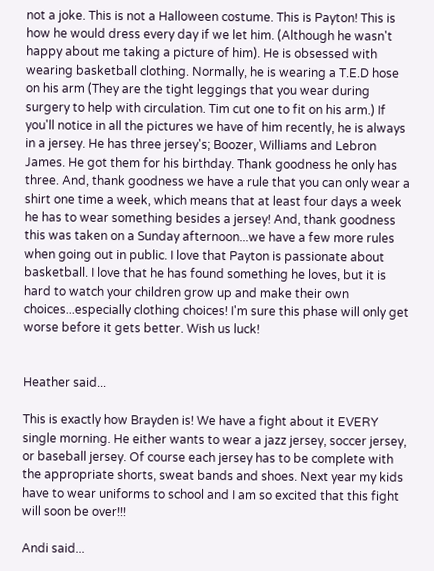not a joke. This is not a Halloween costume. This is Payton! This is how he would dress every day if we let him. (Although he wasn't happy about me taking a picture of him). He is obsessed with wearing basketball clothing. Normally, he is wearing a T.E.D hose on his arm (They are the tight leggings that you wear during surgery to help with circulation. Tim cut one to fit on his arm.) If you'll notice in all the pictures we have of him recently, he is always in a jersey. He has three jersey's; Boozer, Williams and Lebron James. He got them for his birthday. Thank goodness he only has three. And, thank goodness we have a rule that you can only wear a shirt one time a week, which means that at least four days a week he has to wear something besides a jersey! And, thank goodness this was taken on a Sunday afternoon...we have a few more rules when going out in public. I love that Payton is passionate about basketball. I love that he has found something he loves, but it is hard to watch your children grow up and make their own choices...especially clothing choices! I'm sure this phase will only get worse before it gets better. Wish us luck!


Heather said...

This is exactly how Brayden is! We have a fight about it EVERY single morning. He either wants to wear a jazz jersey, soccer jersey, or baseball jersey. Of course each jersey has to be complete with the appropriate shorts, sweat bands and shoes. Next year my kids have to wear uniforms to school and I am so excited that this fight will soon be over!!!

Andi said...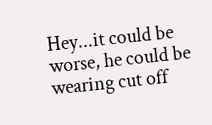Hey...it could be worse, he could be wearing cut off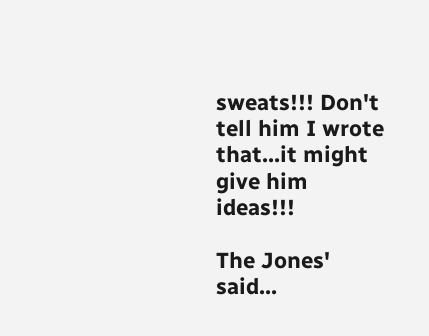sweats!!! Don't tell him I wrote that...it might give him ideas!!!

The Jones' said...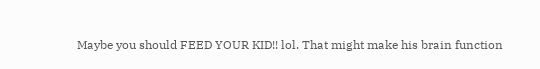Maybe you should FEED YOUR KID!! lol. That might make his brain function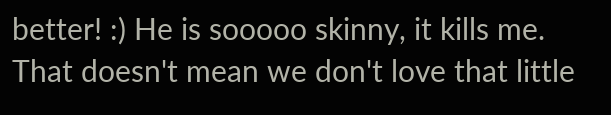better! :) He is sooooo skinny, it kills me. That doesn't mean we don't love that little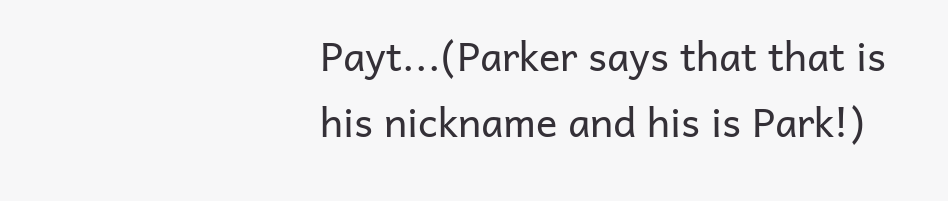Payt...(Parker says that that is his nickname and his is Park!)